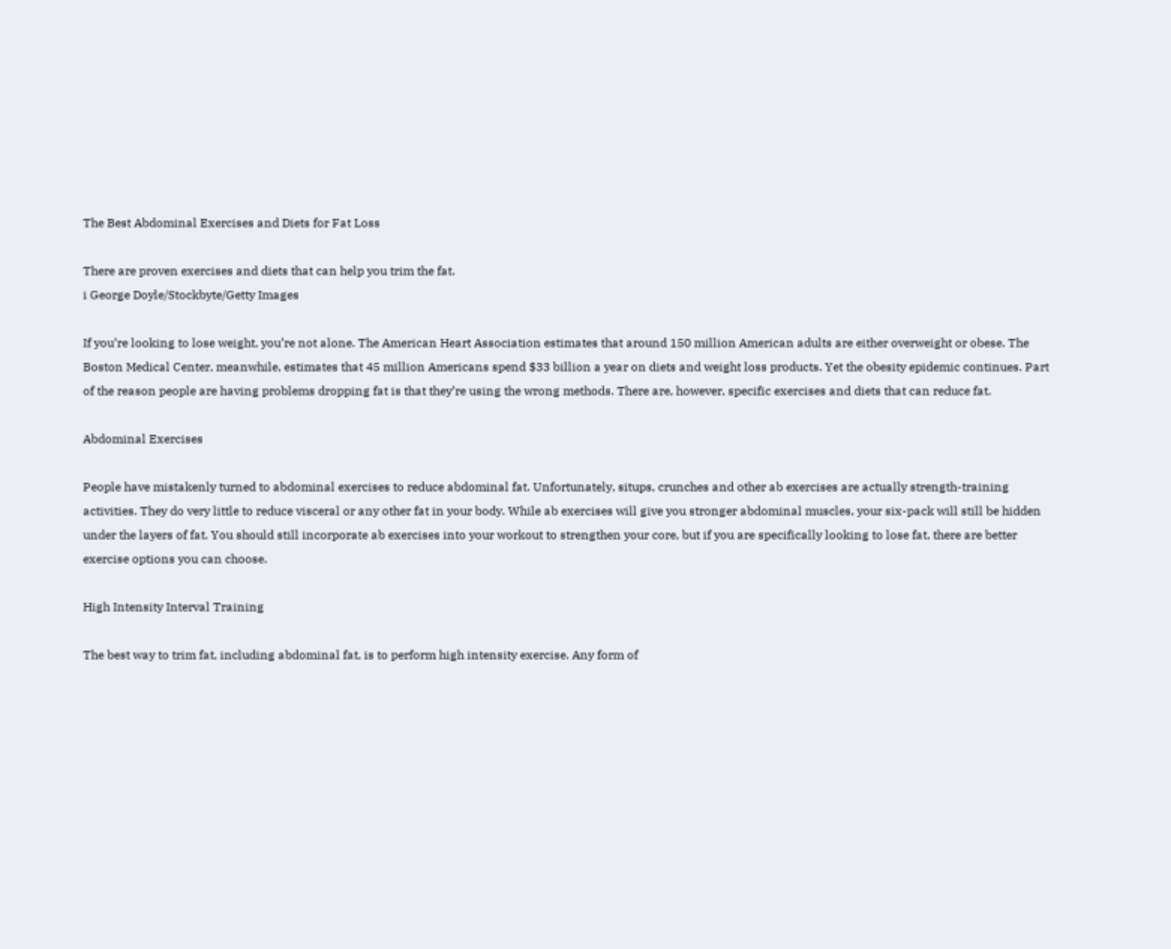The Best Abdominal Exercises and Diets for Fat Loss

There are proven exercises and diets that can help you trim the fat.
i George Doyle/Stockbyte/Getty Images

If you’re looking to lose weight, you’re not alone. The American Heart Association estimates that around 150 million American adults are either overweight or obese. The Boston Medical Center, meanwhile, estimates that 45 million Americans spend $33 billion a year on diets and weight loss products. Yet the obesity epidemic continues. Part of the reason people are having problems dropping fat is that they’re using the wrong methods. There are, however, specific exercises and diets that can reduce fat.

Abdominal Exercises

People have mistakenly turned to abdominal exercises to reduce abdominal fat. Unfortunately, situps, crunches and other ab exercises are actually strength-training activities. They do very little to reduce visceral or any other fat in your body. While ab exercises will give you stronger abdominal muscles, your six-pack will still be hidden under the layers of fat. You should still incorporate ab exercises into your workout to strengthen your core, but if you are specifically looking to lose fat, there are better exercise options you can choose.

High Intensity Interval Training

The best way to trim fat, including abdominal fat, is to perform high intensity exercise. Any form of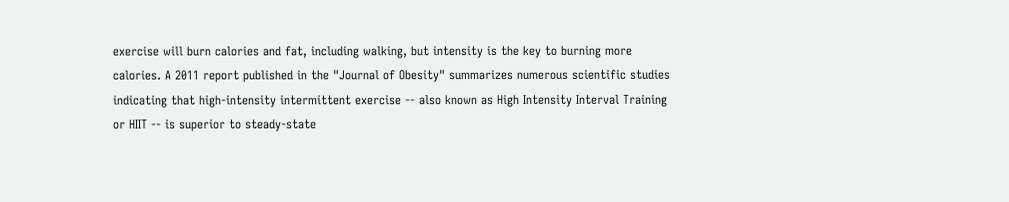exercise will burn calories and fat, including walking, but intensity is the key to burning more calories. A 2011 report published in the "Journal of Obesity" summarizes numerous scientific studies indicating that high-intensity intermittent exercise -- also known as High Intensity Interval Training or HIIT -- is superior to steady-state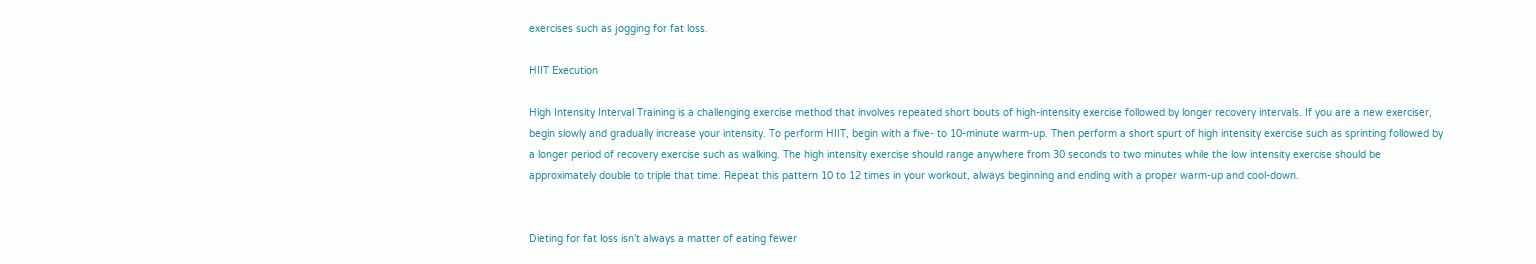exercises such as jogging for fat loss.

HIIT Execution

High Intensity Interval Training is a challenging exercise method that involves repeated short bouts of high-intensity exercise followed by longer recovery intervals. If you are a new exerciser, begin slowly and gradually increase your intensity. To perform HIIT, begin with a five- to 10-minute warm-up. Then perform a short spurt of high intensity exercise such as sprinting followed by a longer period of recovery exercise such as walking. The high intensity exercise should range anywhere from 30 seconds to two minutes while the low intensity exercise should be approximately double to triple that time. Repeat this pattern 10 to 12 times in your workout, always beginning and ending with a proper warm-up and cool-down.


Dieting for fat loss isn’t always a matter of eating fewer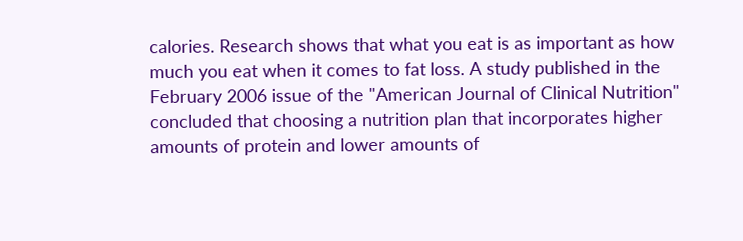calories. Research shows that what you eat is as important as how much you eat when it comes to fat loss. A study published in the February 2006 issue of the "American Journal of Clinical Nutrition" concluded that choosing a nutrition plan that incorporates higher amounts of protein and lower amounts of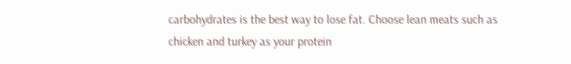carbohydrates is the best way to lose fat. Choose lean meats such as chicken and turkey as your protein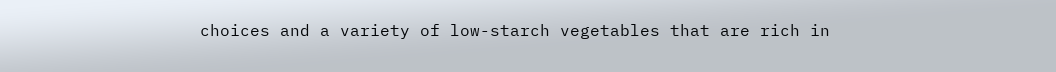choices and a variety of low-starch vegetables that are rich in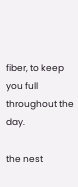fiber, to keep you full throughout the day.

the nest